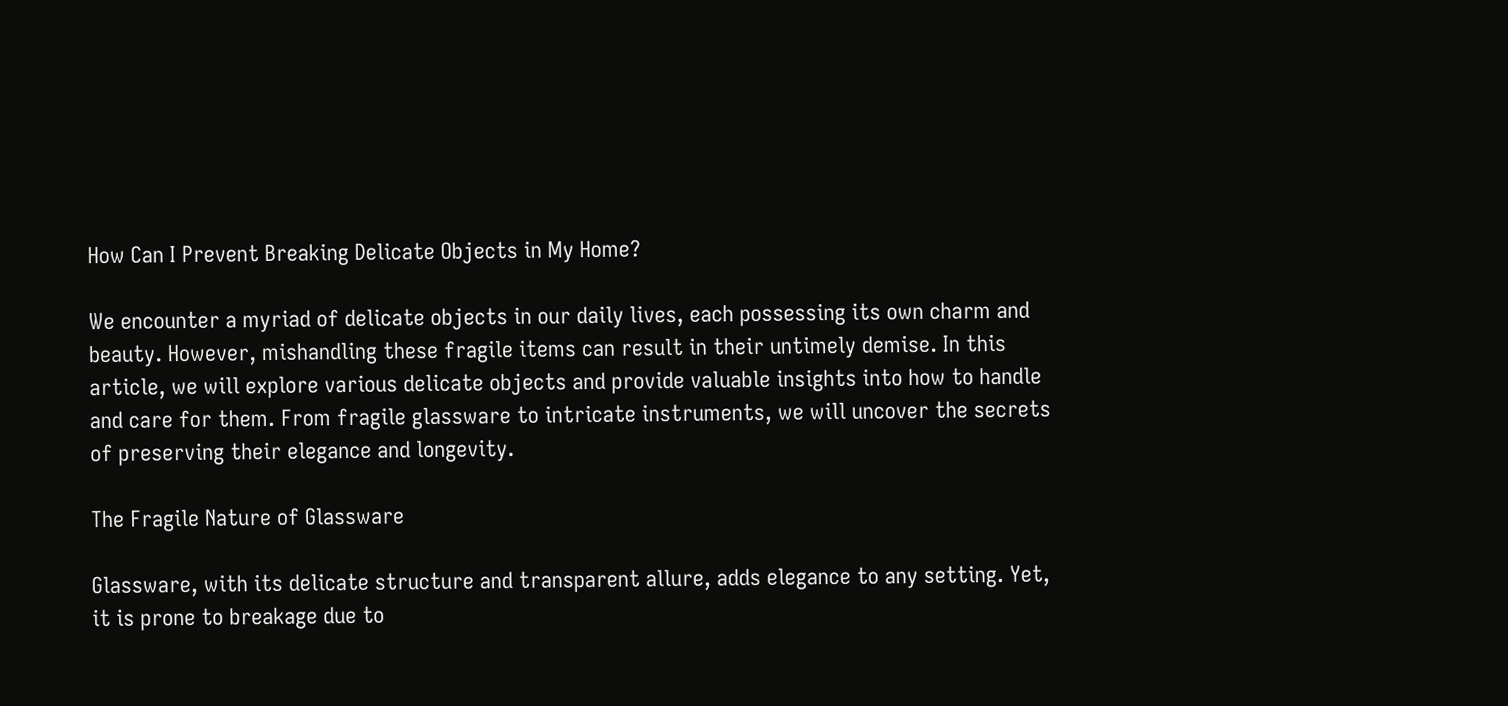How Can I Prevent Breaking Delicate Objects in My Home?

We encounter a myriad of delicate objects in our daily lives, each possessing its own charm and beauty. However, mishandling these fragile items can result in their untimely demise. In this article, we will explore various delicate objects and provide valuable insights into how to handle and care for them. From fragile glassware to intricate instruments, we will uncover the secrets of preserving their elegance and longevity.

The Fragile Nature of Glassware

Glassware, with its delicate structure and transparent allure, adds elegance to any setting. Yet, it is prone to breakage due to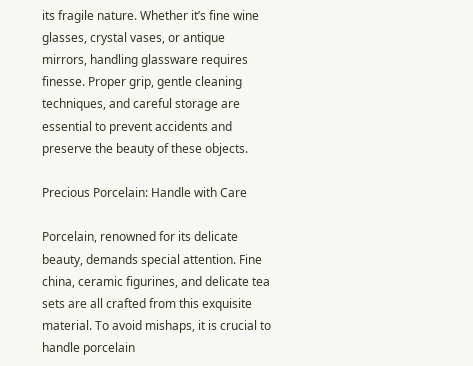its fragile nature. Whether it’s fine wine glasses, crystal vases, or antique mirrors, handling glassware requires finesse. Proper grip, gentle cleaning techniques, and careful storage are essential to prevent accidents and preserve the beauty of these objects.

Precious Porcelain: Handle with Care

Porcelain, renowned for its delicate beauty, demands special attention. Fine china, ceramic figurines, and delicate tea sets are all crafted from this exquisite material. To avoid mishaps, it is crucial to handle porcelain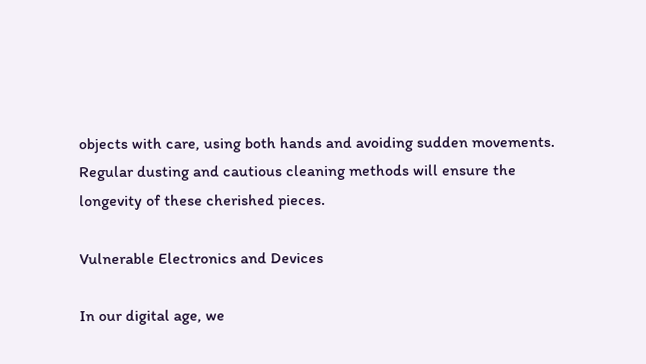objects with care, using both hands and avoiding sudden movements. Regular dusting and cautious cleaning methods will ensure the longevity of these cherished pieces.

Vulnerable Electronics and Devices

In our digital age, we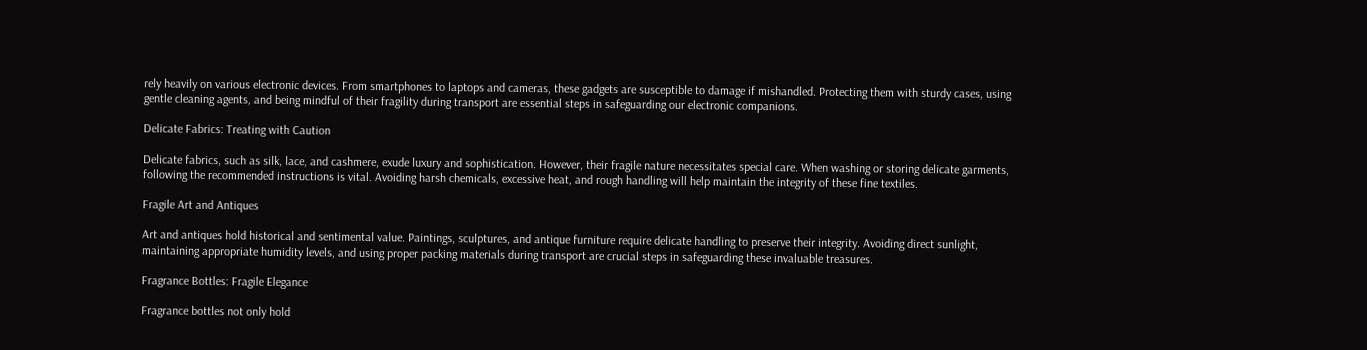rely heavily on various electronic devices. From smartphones to laptops and cameras, these gadgets are susceptible to damage if mishandled. Protecting them with sturdy cases, using gentle cleaning agents, and being mindful of their fragility during transport are essential steps in safeguarding our electronic companions.

Delicate Fabrics: Treating with Caution

Delicate fabrics, such as silk, lace, and cashmere, exude luxury and sophistication. However, their fragile nature necessitates special care. When washing or storing delicate garments, following the recommended instructions is vital. Avoiding harsh chemicals, excessive heat, and rough handling will help maintain the integrity of these fine textiles.

Fragile Art and Antiques

Art and antiques hold historical and sentimental value. Paintings, sculptures, and antique furniture require delicate handling to preserve their integrity. Avoiding direct sunlight, maintaining appropriate humidity levels, and using proper packing materials during transport are crucial steps in safeguarding these invaluable treasures.

Fragrance Bottles: Fragile Elegance

Fragrance bottles not only hold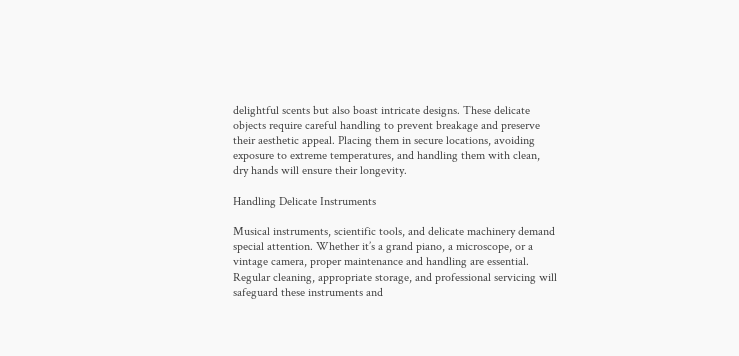delightful scents but also boast intricate designs. These delicate objects require careful handling to prevent breakage and preserve their aesthetic appeal. Placing them in secure locations, avoiding exposure to extreme temperatures, and handling them with clean, dry hands will ensure their longevity.

Handling Delicate Instruments

Musical instruments, scientific tools, and delicate machinery demand special attention. Whether it’s a grand piano, a microscope, or a vintage camera, proper maintenance and handling are essential. Regular cleaning, appropriate storage, and professional servicing will safeguard these instruments and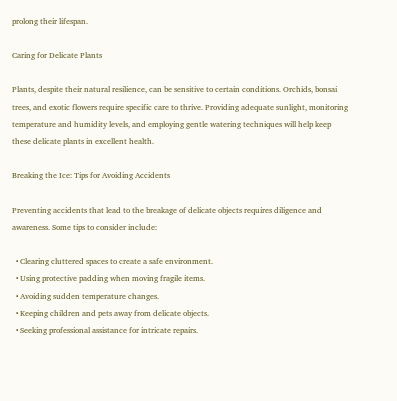prolong their lifespan.

Caring for Delicate Plants

Plants, despite their natural resilience, can be sensitive to certain conditions. Orchids, bonsai trees, and exotic flowers require specific care to thrive. Providing adequate sunlight, monitoring temperature and humidity levels, and employing gentle watering techniques will help keep these delicate plants in excellent health.

Breaking the Ice: Tips for Avoiding Accidents

Preventing accidents that lead to the breakage of delicate objects requires diligence and awareness. Some tips to consider include:

  • Clearing cluttered spaces to create a safe environment.
  • Using protective padding when moving fragile items.
  • Avoiding sudden temperature changes.
  • Keeping children and pets away from delicate objects.
  • Seeking professional assistance for intricate repairs.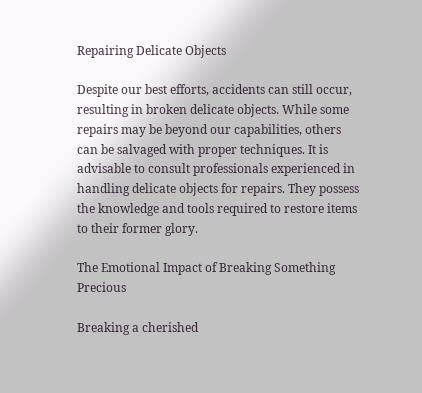Repairing Delicate Objects

Despite our best efforts, accidents can still occur, resulting in broken delicate objects. While some repairs may be beyond our capabilities, others can be salvaged with proper techniques. It is advisable to consult professionals experienced in handling delicate objects for repairs. They possess the knowledge and tools required to restore items to their former glory.

The Emotional Impact of Breaking Something Precious

Breaking a cherished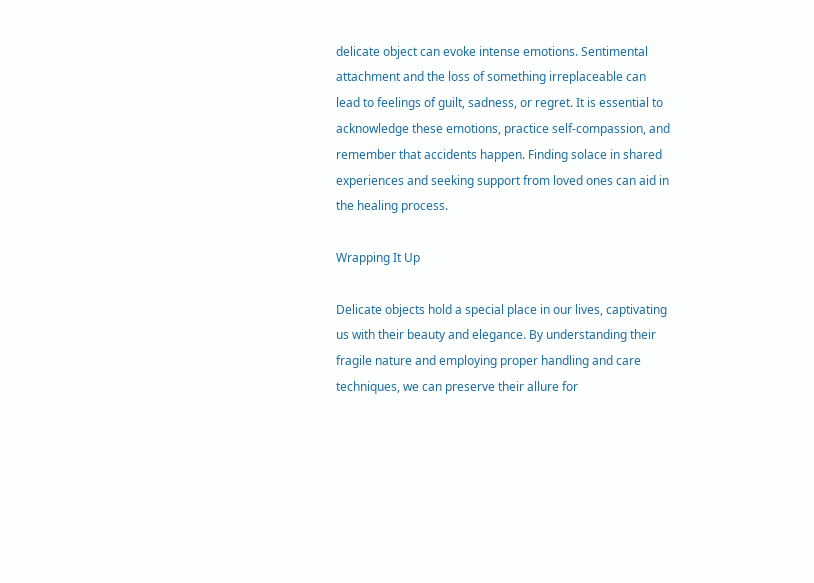delicate object can evoke intense emotions. Sentimental attachment and the loss of something irreplaceable can lead to feelings of guilt, sadness, or regret. It is essential to acknowledge these emotions, practice self-compassion, and remember that accidents happen. Finding solace in shared experiences and seeking support from loved ones can aid in the healing process.

Wrapping It Up

Delicate objects hold a special place in our lives, captivating us with their beauty and elegance. By understanding their fragile nature and employing proper handling and care techniques, we can preserve their allure for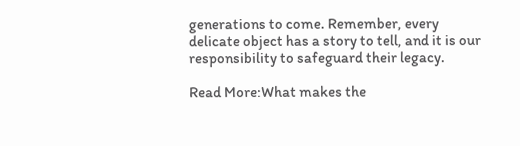generations to come. Remember, every delicate object has a story to tell, and it is our responsibility to safeguard their legacy.

Read More:What makes the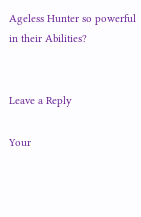Ageless Hunter so powerful in their Abilities?


Leave a Reply

Your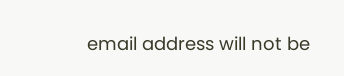email address will not be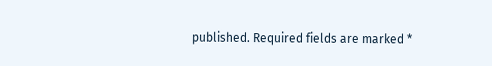published. Required fields are marked *